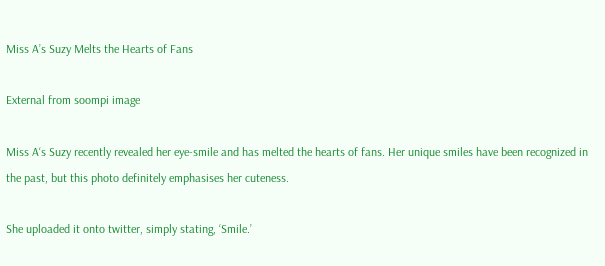Miss A’s Suzy Melts the Hearts of Fans

External from soompi image

Miss A‘s Suzy recently revealed her eye-smile and has melted the hearts of fans. Her unique smiles have been recognized in the past, but this photo definitely emphasises her cuteness.

She uploaded it onto twitter, simply stating, ‘Smile.’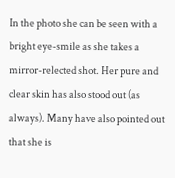In the photo she can be seen with a bright eye-smile as she takes a mirror-relected shot. Her pure and clear skin has also stood out (as always). Many have also pointed out that she is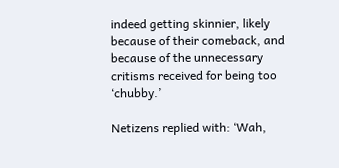indeed getting skinnier, likely because of their comeback, and because of the unnecessary critisms received for being too ‘chubby.’

Netizens replied with: ‘Wah,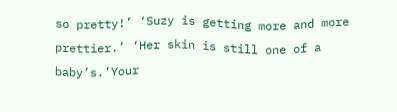so pretty!’ ‘Suzy is getting more and more prettier.’ ‘Her skin is still one of a baby’s.’Your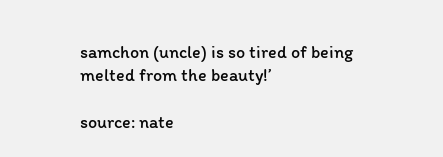samchon (uncle) is so tired of being melted from the beauty!’

source: nate